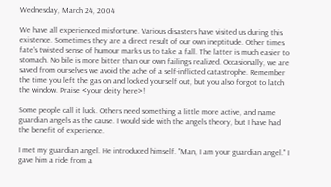Wednesday, March 24, 2004

We have all experienced misfortune. Various disasters have visited us during this existence. Sometimes they are a direct result of our own ineptitude. Other times fate's twisted sense of humour marks us to take a fall. The latter is much easier to stomach. No bile is more bitter than our own failings realized. Occasionally, we are saved from ourselves we avoid the ache of a self-inflicted catastrophe. Remember the time you left the gas on and locked yourself out, but you also forgot to latch the window. Praise <your deity here>!

Some people call it luck. Others need something a little more active, and name guardian angels as the cause. I would side with the angels theory, but I have had the benefit of experience.

I met my guardian angel. He introduced himself. "Man, I am your guardian angel." I gave him a ride from a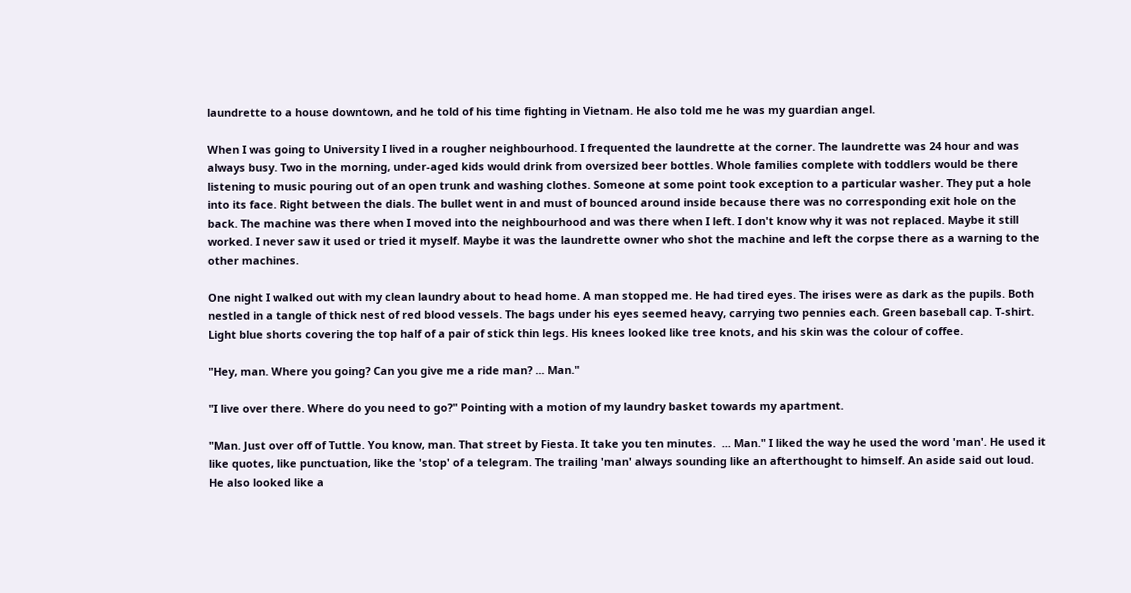laundrette to a house downtown, and he told of his time fighting in Vietnam. He also told me he was my guardian angel.

When I was going to University I lived in a rougher neighbourhood. I frequented the laundrette at the corner. The laundrette was 24 hour and was always busy. Two in the morning, under-aged kids would drink from oversized beer bottles. Whole families complete with toddlers would be there listening to music pouring out of an open trunk and washing clothes. Someone at some point took exception to a particular washer. They put a hole into its face. Right between the dials. The bullet went in and must of bounced around inside because there was no corresponding exit hole on the back. The machine was there when I moved into the neighbourhood and was there when I left. I don't know why it was not replaced. Maybe it still worked. I never saw it used or tried it myself. Maybe it was the laundrette owner who shot the machine and left the corpse there as a warning to the other machines.

One night I walked out with my clean laundry about to head home. A man stopped me. He had tired eyes. The irises were as dark as the pupils. Both nestled in a tangle of thick nest of red blood vessels. The bags under his eyes seemed heavy, carrying two pennies each. Green baseball cap. T-shirt. Light blue shorts covering the top half of a pair of stick thin legs. His knees looked like tree knots, and his skin was the colour of coffee.

"Hey, man. Where you going? Can you give me a ride man? ... Man."

"I live over there. Where do you need to go?" Pointing with a motion of my laundry basket towards my apartment.

"Man. Just over off of Tuttle. You know, man. That street by Fiesta. It take you ten minutes.  ... Man." I liked the way he used the word 'man'. He used it like quotes, like punctuation, like the 'stop' of a telegram. The trailing 'man' always sounding like an afterthought to himself. An aside said out loud. He also looked like a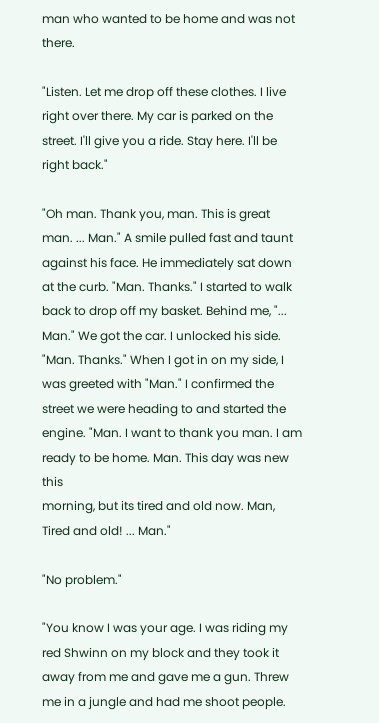man who wanted to be home and was not there.

"Listen. Let me drop off these clothes. I live right over there. My car is parked on the street. I'll give you a ride. Stay here. I'll be right back."

"Oh man. Thank you, man. This is great man. ... Man." A smile pulled fast and taunt against his face. He immediately sat down at the curb. "Man. Thanks." I started to walk back to drop off my basket. Behind me, "... Man." We got the car. I unlocked his side. "Man. Thanks." When I got in on my side, I was greeted with "Man." I confirmed the street we were heading to and started the engine. "Man. I want to thank you man. I am ready to be home. Man. This day was new this
morning, but its tired and old now. Man, Tired and old! ... Man."

"No problem."

"You know I was your age. I was riding my red Shwinn on my block and they took it away from me and gave me a gun. Threw me in a jungle and had me shoot people.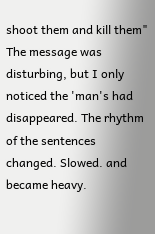shoot them and kill them" The message was disturbing, but I only noticed the 'man's had disappeared. The rhythm of the sentences changed. Slowed. and became heavy.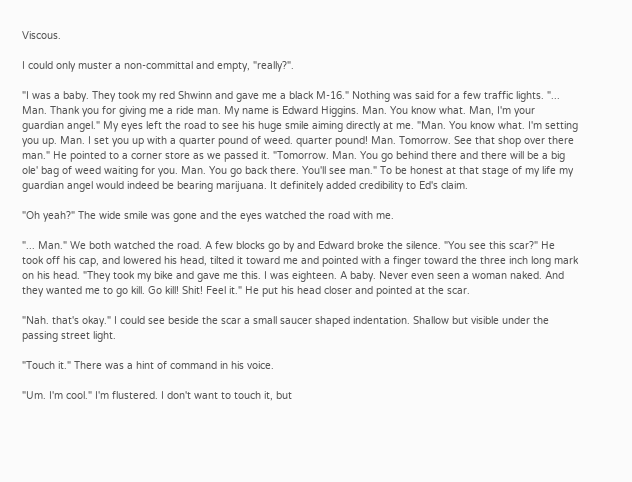Viscous.

I could only muster a non-committal and empty, "really?".

"I was a baby. They took my red Shwinn and gave me a black M-16." Nothing was said for a few traffic lights. "... Man. Thank you for giving me a ride man. My name is Edward Higgins. Man. You know what. Man, I'm your guardian angel." My eyes left the road to see his huge smile aiming directly at me. "Man. You know what. I'm setting you up. Man. I set you up with a quarter pound of weed. quarter pound! Man. Tomorrow. See that shop over there man." He pointed to a corner store as we passed it. "Tomorrow. Man. You go behind there and there will be a big ole' bag of weed waiting for you. Man. You go back there. You'll see man." To be honest at that stage of my life my guardian angel would indeed be bearing marijuana. It definitely added credibility to Ed's claim.

"Oh yeah?" The wide smile was gone and the eyes watched the road with me.

"... Man." We both watched the road. A few blocks go by and Edward broke the silence. "You see this scar?" He took off his cap, and lowered his head, tilted it toward me and pointed with a finger toward the three inch long mark on his head. "They took my bike and gave me this. I was eighteen. A baby. Never even seen a woman naked. And they wanted me to go kill. Go kill! Shit! Feel it." He put his head closer and pointed at the scar.

"Nah. that's okay." I could see beside the scar a small saucer shaped indentation. Shallow but visible under the passing street light.

"Touch it." There was a hint of command in his voice.

"Um. I'm cool." I'm flustered. I don't want to touch it, but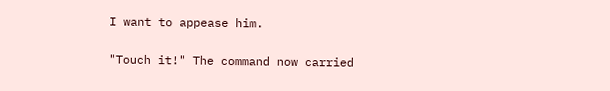I want to appease him.

"Touch it!" The command now carried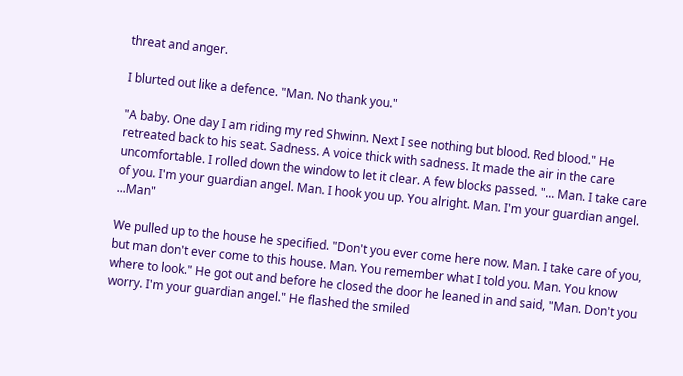threat and anger.

I blurted out like a defence. "Man. No thank you."

"A baby. One day I am riding my red Shwinn. Next I see nothing but blood. Red blood." He retreated back to his seat. Sadness. A voice thick with sadness. It made the air in the care uncomfortable. I rolled down the window to let it clear. A few blocks passed. "... Man. I take care of you. I'm your guardian angel. Man. I hook you up. You alright. Man. I'm your guardian angel. ...Man"

We pulled up to the house he specified. "Don't you ever come here now. Man. I take care of you, but man don't ever come to this house. Man. You remember what I told you. Man. You know where to look." He got out and before he closed the door he leaned in and said, "Man. Don't you worry. I'm your guardian angel." He flashed the smiled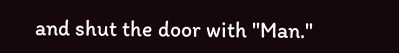and shut the door with "Man."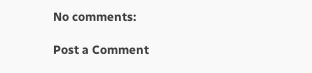No comments:

Post a Comment